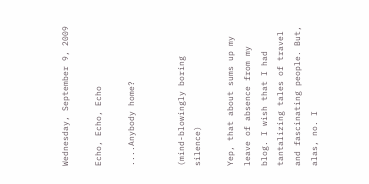Wednesday, September 9, 2009

Echo, Echo, Echo

....Anybody home?


(mind-blowingly boring silence)

Yep, that about sums up my leave of absence from my blog. I wish that I had tantalizing tales of travel and fascinating people. But, alas, no. I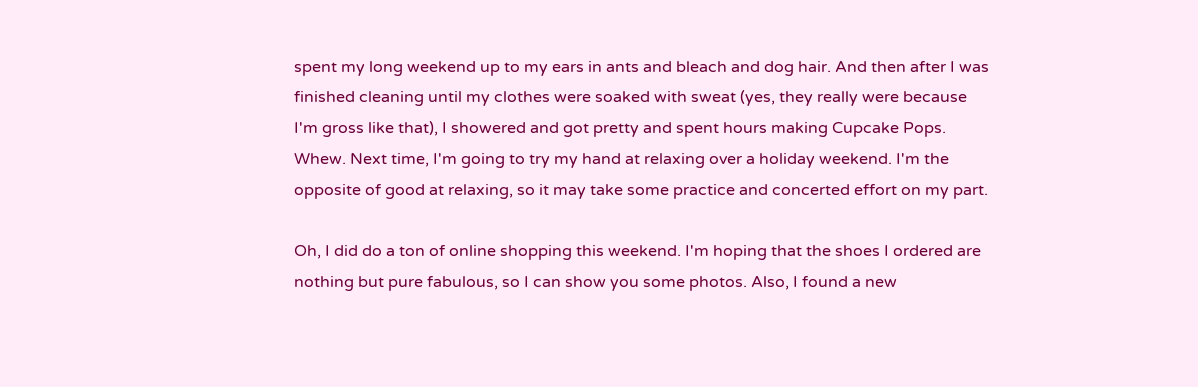spent my long weekend up to my ears in ants and bleach and dog hair. And then after I was finished cleaning until my clothes were soaked with sweat (yes, they really were because I'm gross like that), I showered and got pretty and spent hours making Cupcake Pops. Whew. Next time, I'm going to try my hand at relaxing over a holiday weekend. I'm the opposite of good at relaxing, so it may take some practice and concerted effort on my part.

Oh, I did do a ton of online shopping this weekend. I'm hoping that the shoes I ordered are nothing but pure fabulous, so I can show you some photos. Also, I found a new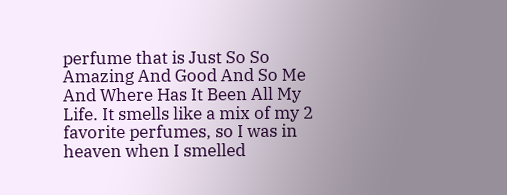perfume that is Just So So Amazing And Good And So Me And Where Has It Been All My Life. It smells like a mix of my 2 favorite perfumes, so I was in heaven when I smelled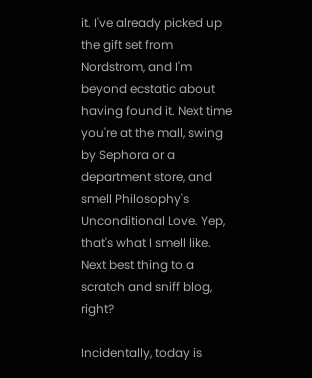it. I've already picked up the gift set from Nordstrom, and I'm beyond ecstatic about having found it. Next time you're at the mall, swing by Sephora or a department store, and smell Philosophy's Unconditional Love. Yep, that's what I smell like. Next best thing to a scratch and sniff blog, right?

Incidentally, today is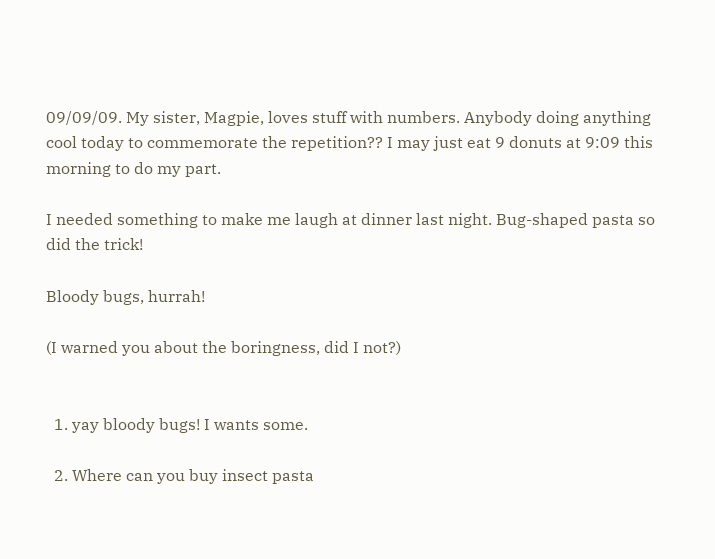09/09/09. My sister, Magpie, loves stuff with numbers. Anybody doing anything cool today to commemorate the repetition?? I may just eat 9 donuts at 9:09 this morning to do my part.

I needed something to make me laugh at dinner last night. Bug-shaped pasta so did the trick!

Bloody bugs, hurrah!

(I warned you about the boringness, did I not?)


  1. yay bloody bugs! I wants some.

  2. Where can you buy insect pasta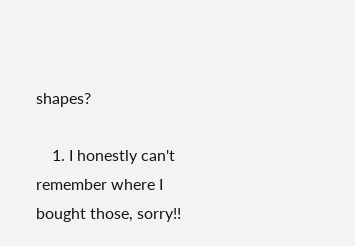shapes?

    1. I honestly can't remember where I bought those, sorry!!